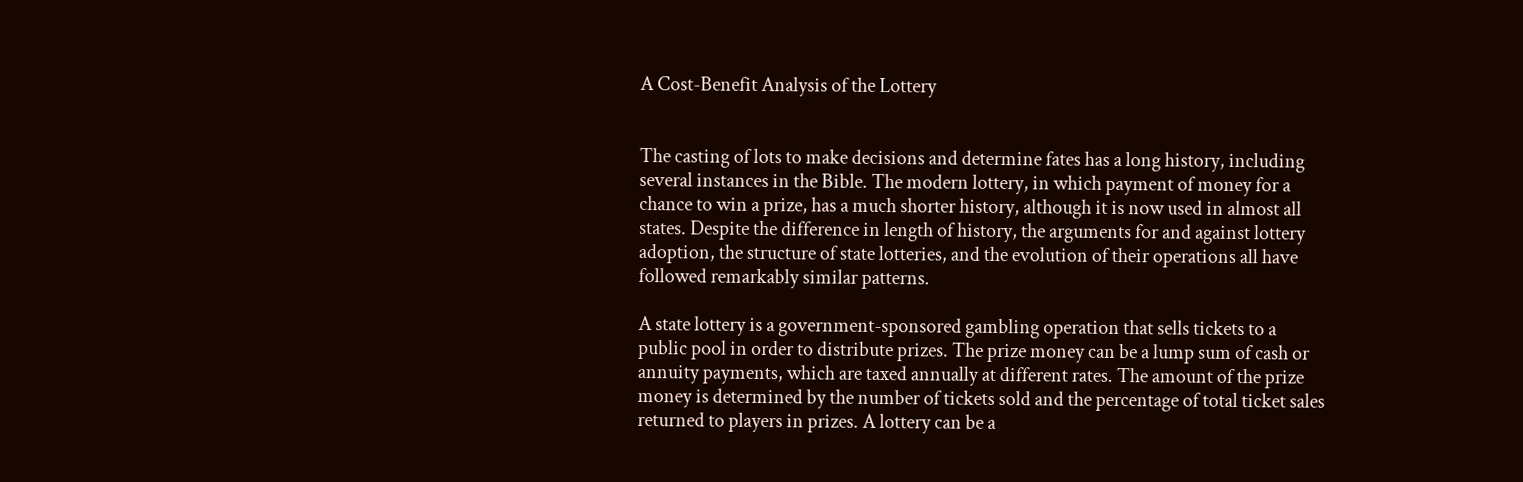A Cost-Benefit Analysis of the Lottery


The casting of lots to make decisions and determine fates has a long history, including several instances in the Bible. The modern lottery, in which payment of money for a chance to win a prize, has a much shorter history, although it is now used in almost all states. Despite the difference in length of history, the arguments for and against lottery adoption, the structure of state lotteries, and the evolution of their operations all have followed remarkably similar patterns.

A state lottery is a government-sponsored gambling operation that sells tickets to a public pool in order to distribute prizes. The prize money can be a lump sum of cash or annuity payments, which are taxed annually at different rates. The amount of the prize money is determined by the number of tickets sold and the percentage of total ticket sales returned to players in prizes. A lottery can be a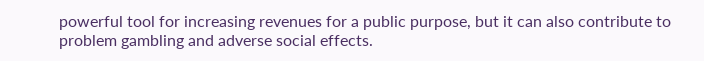powerful tool for increasing revenues for a public purpose, but it can also contribute to problem gambling and adverse social effects.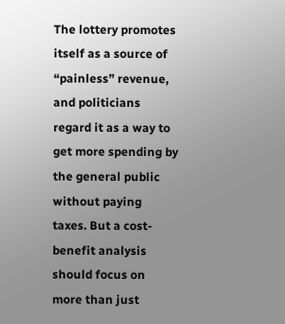The lottery promotes itself as a source of “painless” revenue, and politicians regard it as a way to get more spending by the general public without paying taxes. But a cost-benefit analysis should focus on more than just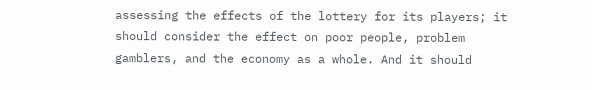assessing the effects of the lottery for its players; it should consider the effect on poor people, problem gamblers, and the economy as a whole. And it should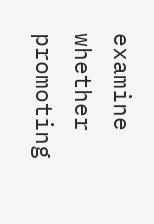examine whether promoting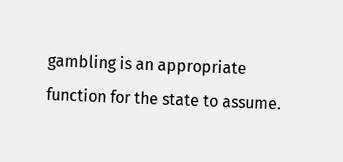gambling is an appropriate function for the state to assume.